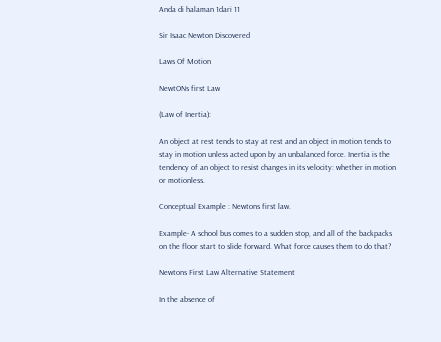Anda di halaman 1dari 11

Sir Isaac Newton Discovered

Laws Of Motion

NewtONs first Law

(Law of Inertia):

An object at rest tends to stay at rest and an object in motion tends to stay in motion unless acted upon by an unbalanced force. Inertia is the tendency of an object to resist changes in its velocity: whether in motion or motionless.

Conceptual Example : Newtons first law.

Example- A school bus comes to a sudden stop, and all of the backpacks on the floor start to slide forward. What force causes them to do that?

Newtons First Law Alternative Statement

In the absence of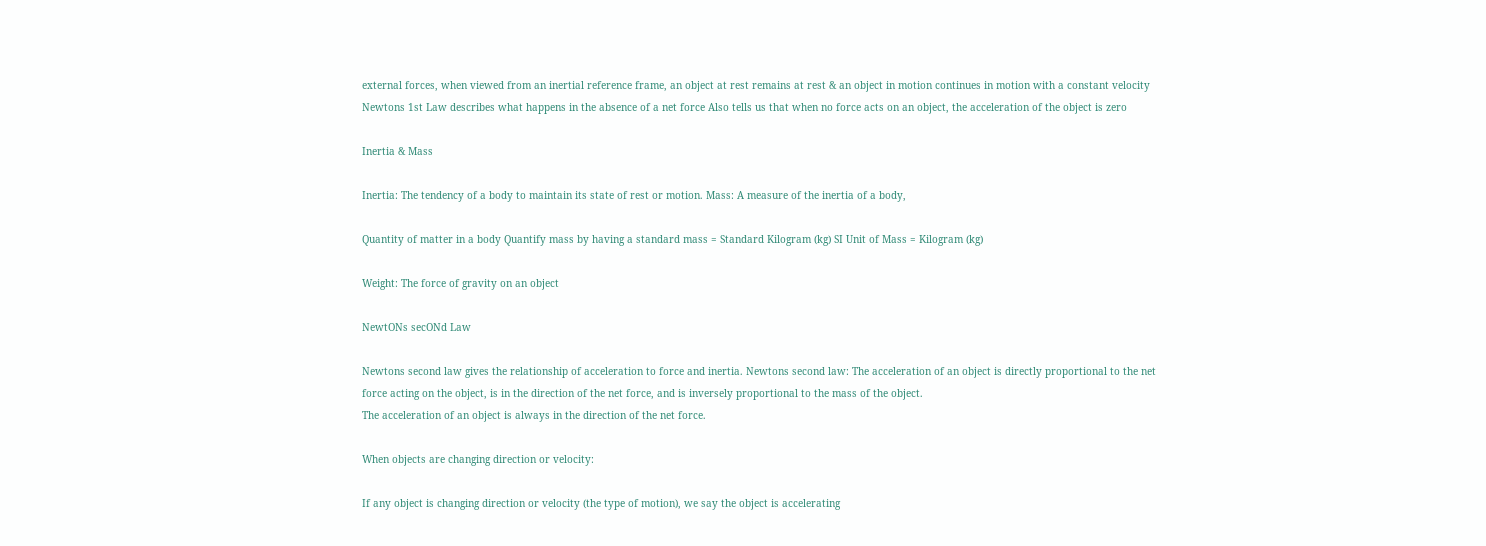external forces, when viewed from an inertial reference frame, an object at rest remains at rest & an object in motion continues in motion with a constant velocity Newtons 1st Law describes what happens in the absence of a net force Also tells us that when no force acts on an object, the acceleration of the object is zero

Inertia & Mass

Inertia: The tendency of a body to maintain its state of rest or motion. Mass: A measure of the inertia of a body,

Quantity of matter in a body Quantify mass by having a standard mass = Standard Kilogram (kg) SI Unit of Mass = Kilogram (kg)

Weight: The force of gravity on an object

NewtONs secONd Law

Newtons second law gives the relationship of acceleration to force and inertia. Newtons second law: The acceleration of an object is directly proportional to the net force acting on the object, is in the direction of the net force, and is inversely proportional to the mass of the object.
The acceleration of an object is always in the direction of the net force.

When objects are changing direction or velocity:

If any object is changing direction or velocity (the type of motion), we say the object is accelerating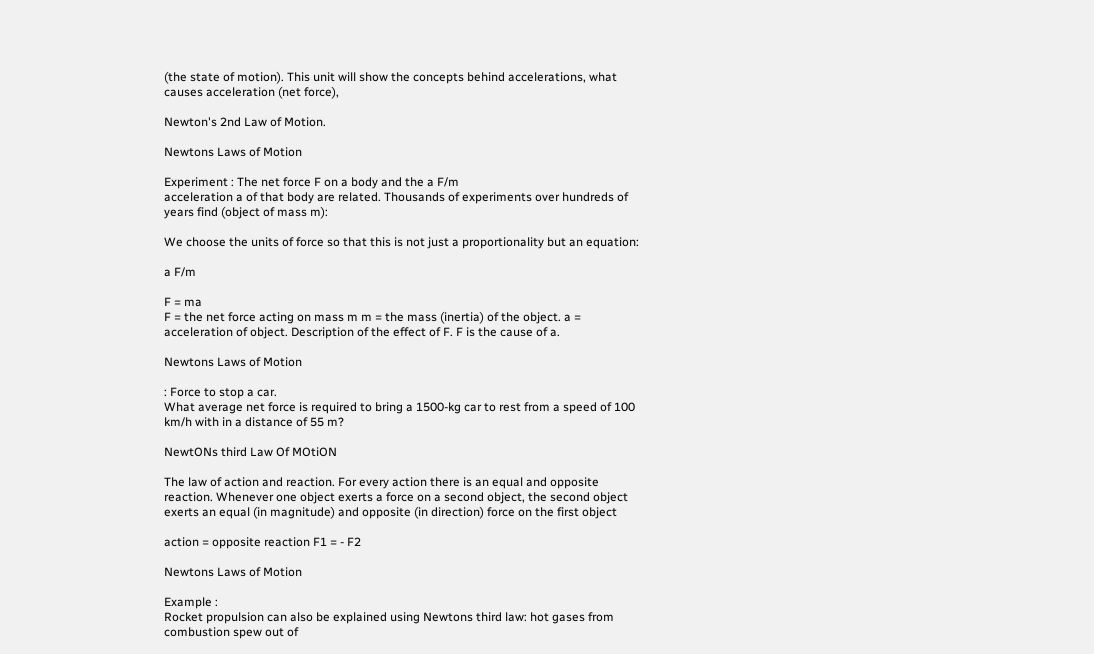(the state of motion). This unit will show the concepts behind accelerations, what causes acceleration (net force),

Newton's 2nd Law of Motion.

Newtons Laws of Motion

Experiment : The net force F on a body and the a F/m
acceleration a of that body are related. Thousands of experiments over hundreds of years find (object of mass m):

We choose the units of force so that this is not just a proportionality but an equation:

a F/m

F = ma
F = the net force acting on mass m m = the mass (inertia) of the object. a = acceleration of object. Description of the effect of F. F is the cause of a.

Newtons Laws of Motion

: Force to stop a car.
What average net force is required to bring a 1500-kg car to rest from a speed of 100 km/h with in a distance of 55 m?

NewtONs third Law Of MOtiON

The law of action and reaction. For every action there is an equal and opposite reaction. Whenever one object exerts a force on a second object, the second object exerts an equal (in magnitude) and opposite (in direction) force on the first object

action = opposite reaction F1 = - F2

Newtons Laws of Motion

Example :
Rocket propulsion can also be explained using Newtons third law: hot gases from combustion spew out of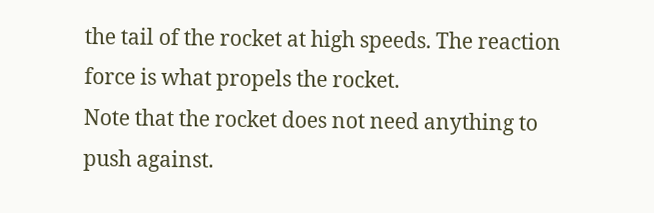the tail of the rocket at high speeds. The reaction force is what propels the rocket.
Note that the rocket does not need anything to push against.